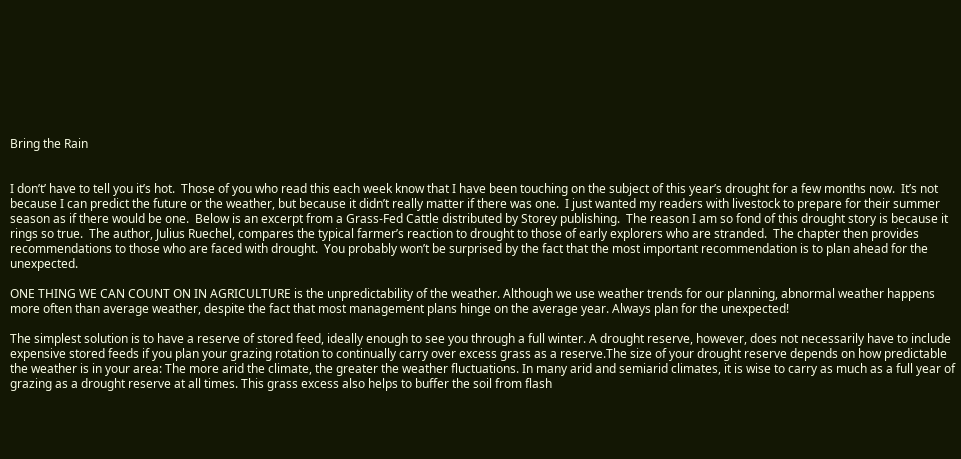Bring the Rain


I don’t’ have to tell you it’s hot.  Those of you who read this each week know that I have been touching on the subject of this year’s drought for a few months now.  It’s not because I can predict the future or the weather, but because it didn’t really matter if there was one.  I just wanted my readers with livestock to prepare for their summer season as if there would be one.  Below is an excerpt from a Grass-Fed Cattle distributed by Storey publishing.  The reason I am so fond of this drought story is because it rings so true.  The author, Julius Ruechel, compares the typical farmer’s reaction to drought to those of early explorers who are stranded.  The chapter then provides recommendations to those who are faced with drought.  You probably won’t be surprised by the fact that the most important recommendation is to plan ahead for the unexpected.

ONE THING WE CAN COUNT ON IN AGRICULTURE is the unpredictability of the weather. Although we use weather trends for our planning, abnormal weather happens more often than average weather, despite the fact that most management plans hinge on the average year. Always plan for the unexpected!

The simplest solution is to have a reserve of stored feed, ideally enough to see you through a full winter. A drought reserve, however, does not necessarily have to include expensive stored feeds if you plan your grazing rotation to continually carry over excess grass as a reserve.The size of your drought reserve depends on how predictable the weather is in your area: The more arid the climate, the greater the weather fluctuations. In many arid and semiarid climates, it is wise to carry as much as a full year of grazing as a drought reserve at all times. This grass excess also helps to buffer the soil from flash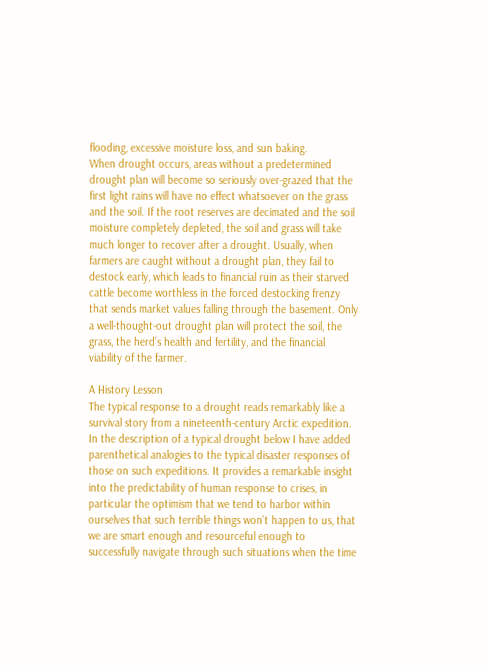flooding, excessive moisture loss, and sun baking.
When drought occurs, areas without a predetermined drought plan will become so seriously over-grazed that the first light rains will have no effect whatsoever on the grass and the soil. If the root reserves are decimated and the soil moisture completely depleted, the soil and grass will take much longer to recover after a drought. Usually, when farmers are caught without a drought plan, they fail to destock early, which leads to financial ruin as their starved cattle become worthless in the forced destocking frenzy that sends market values falling through the basement. Only a well-thought-out drought plan will protect the soil, the grass, the herd’s health and fertility, and the financial viability of the farmer.

A History Lesson
The typical response to a drought reads remarkably like a survival story from a nineteenth-century Arctic expedition. In the description of a typical drought below I have added parenthetical analogies to the typical disaster responses of those on such expeditions. It provides a remarkable insight into the predictability of human response to crises, in particular the optimism that we tend to harbor within ourselves that such terrible things won’t happen to us, that we are smart enough and resourceful enough to successfully navigate through such situations when the time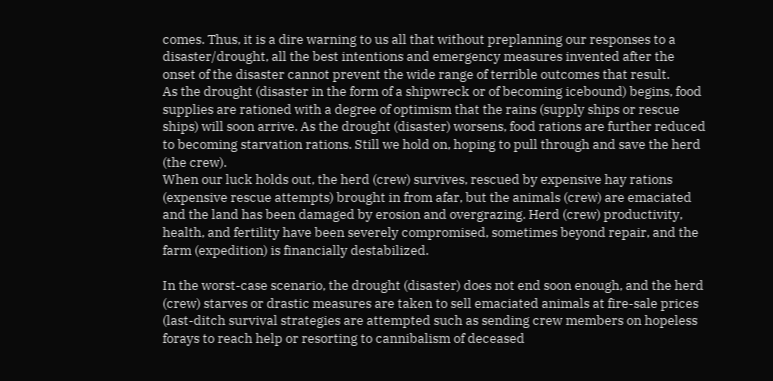comes. Thus, it is a dire warning to us all that without preplanning our responses to a disaster/drought, all the best intentions and emergency measures invented after the onset of the disaster cannot prevent the wide range of terrible outcomes that result.
As the drought (disaster in the form of a shipwreck or of becoming icebound) begins, food supplies are rationed with a degree of optimism that the rains (supply ships or rescue ships) will soon arrive. As the drought (disaster) worsens, food rations are further reduced to becoming starvation rations. Still we hold on, hoping to pull through and save the herd (the crew).
When our luck holds out, the herd (crew) survives, rescued by expensive hay rations (expensive rescue attempts) brought in from afar, but the animals (crew) are emaciated and the land has been damaged by erosion and overgrazing. Herd (crew) productivity, health, and fertility have been severely compromised, sometimes beyond repair, and the farm (expedition) is financially destabilized.

In the worst-case scenario, the drought (disaster) does not end soon enough, and the herd (crew) starves or drastic measures are taken to sell emaciated animals at fire-sale prices (last-ditch survival strategies are attempted such as sending crew members on hopeless forays to reach help or resorting to cannibalism of deceased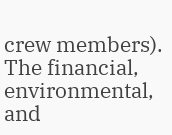crew members). The financial, environmental, and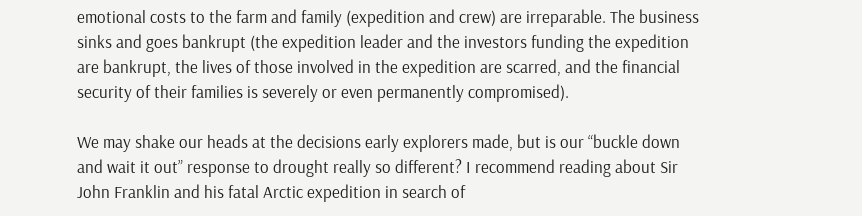emotional costs to the farm and family (expedition and crew) are irreparable. The business sinks and goes bankrupt (the expedition leader and the investors funding the expedition are bankrupt, the lives of those involved in the expedition are scarred, and the financial security of their families is severely or even permanently compromised).

We may shake our heads at the decisions early explorers made, but is our “buckle down and wait it out” response to drought really so different? I recommend reading about Sir John Franklin and his fatal Arctic expedition in search of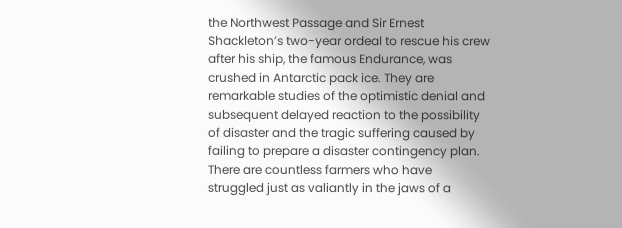the Northwest Passage and Sir Ernest Shackleton’s two-year ordeal to rescue his crew after his ship, the famous Endurance, was crushed in Antarctic pack ice. They are remarkable studies of the optimistic denial and subsequent delayed reaction to the possibility of disaster and the tragic suffering caused by failing to prepare a disaster contingency plan. There are countless farmers who have struggled just as valiantly in the jaws of a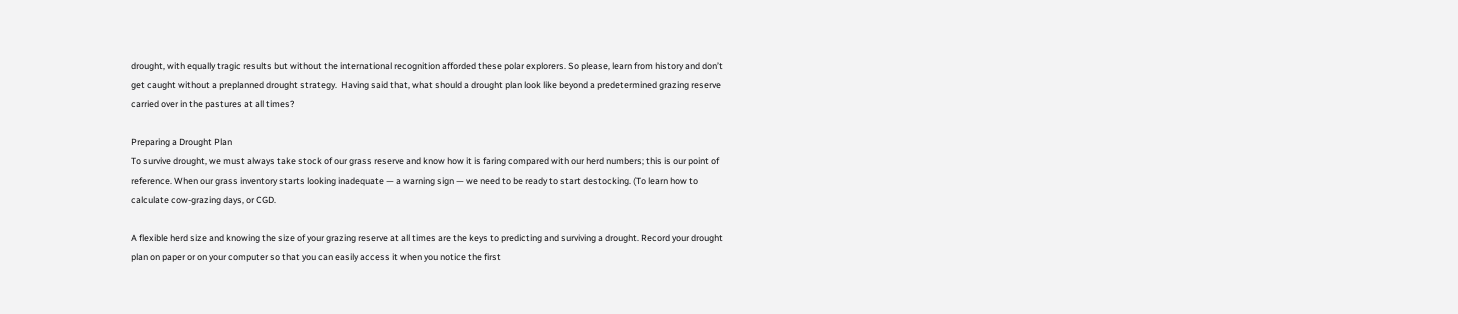drought, with equally tragic results but without the international recognition afforded these polar explorers. So please, learn from history and don’t get caught without a preplanned drought strategy.  Having said that, what should a drought plan look like beyond a predetermined grazing reserve carried over in the pastures at all times?

Preparing a Drought Plan
To survive drought, we must always take stock of our grass reserve and know how it is faring compared with our herd numbers; this is our point of reference. When our grass inventory starts looking inadequate — a warning sign — we need to be ready to start destocking. (To learn how to calculate cow-grazing days, or CGD.

A flexible herd size and knowing the size of your grazing reserve at all times are the keys to predicting and surviving a drought. Record your drought plan on paper or on your computer so that you can easily access it when you notice the first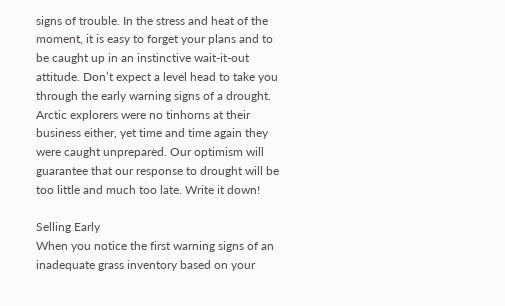signs of trouble. In the stress and heat of the moment, it is easy to forget your plans and to be caught up in an instinctive wait-it-out attitude. Don’t expect a level head to take you through the early warning signs of a drought. Arctic explorers were no tinhorns at their business either, yet time and time again they were caught unprepared. Our optimism will guarantee that our response to drought will be too little and much too late. Write it down!

Selling Early
When you notice the first warning signs of an inadequate grass inventory based on your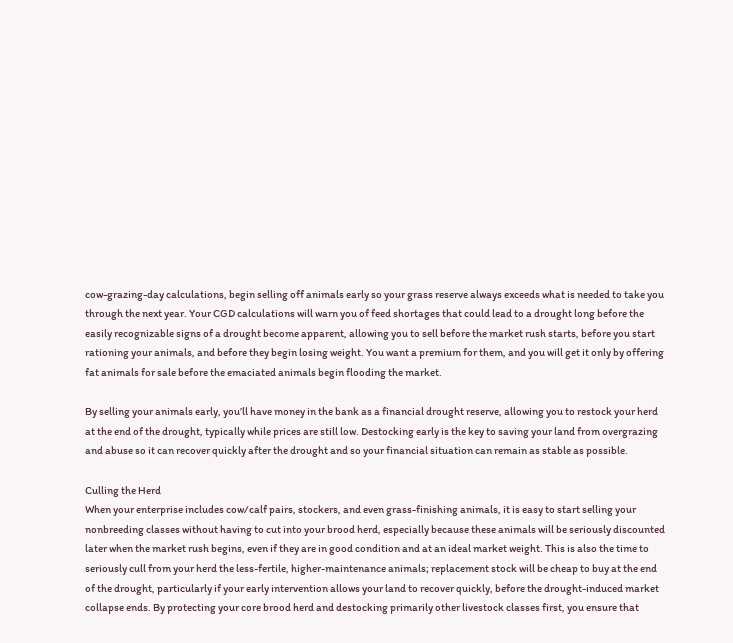cow-grazing-day calculations, begin selling off animals early so your grass reserve always exceeds what is needed to take you through the next year. Your CGD calculations will warn you of feed shortages that could lead to a drought long before the easily recognizable signs of a drought become apparent, allowing you to sell before the market rush starts, before you start rationing your animals, and before they begin losing weight. You want a premium for them, and you will get it only by offering fat animals for sale before the emaciated animals begin flooding the market.

By selling your animals early, you’ll have money in the bank as a financial drought reserve, allowing you to restock your herd at the end of the drought, typically while prices are still low. Destocking early is the key to saving your land from overgrazing and abuse so it can recover quickly after the drought and so your financial situation can remain as stable as possible.

Culling the Herd
When your enterprise includes cow/calf pairs, stockers, and even grass-finishing animals, it is easy to start selling your nonbreeding classes without having to cut into your brood herd, especially because these animals will be seriously discounted later when the market rush begins, even if they are in good condition and at an ideal market weight. This is also the time to seriously cull from your herd the less-fertile, higher-maintenance animals; replacement stock will be cheap to buy at the end of the drought, particularly if your early intervention allows your land to recover quickly, before the drought-induced market collapse ends. By protecting your core brood herd and destocking primarily other livestock classes first, you ensure that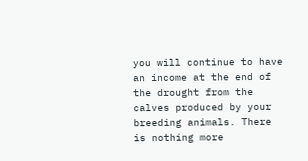you will continue to have an income at the end of the drought from the calves produced by your breeding animals. There is nothing more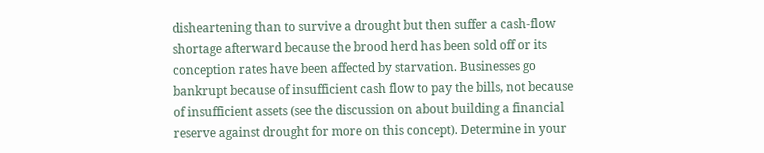disheartening than to survive a drought but then suffer a cash-flow shortage afterward because the brood herd has been sold off or its conception rates have been affected by starvation. Businesses go bankrupt because of insufficient cash flow to pay the bills, not because of insufficient assets (see the discussion on about building a financial reserve against drought for more on this concept). Determine in your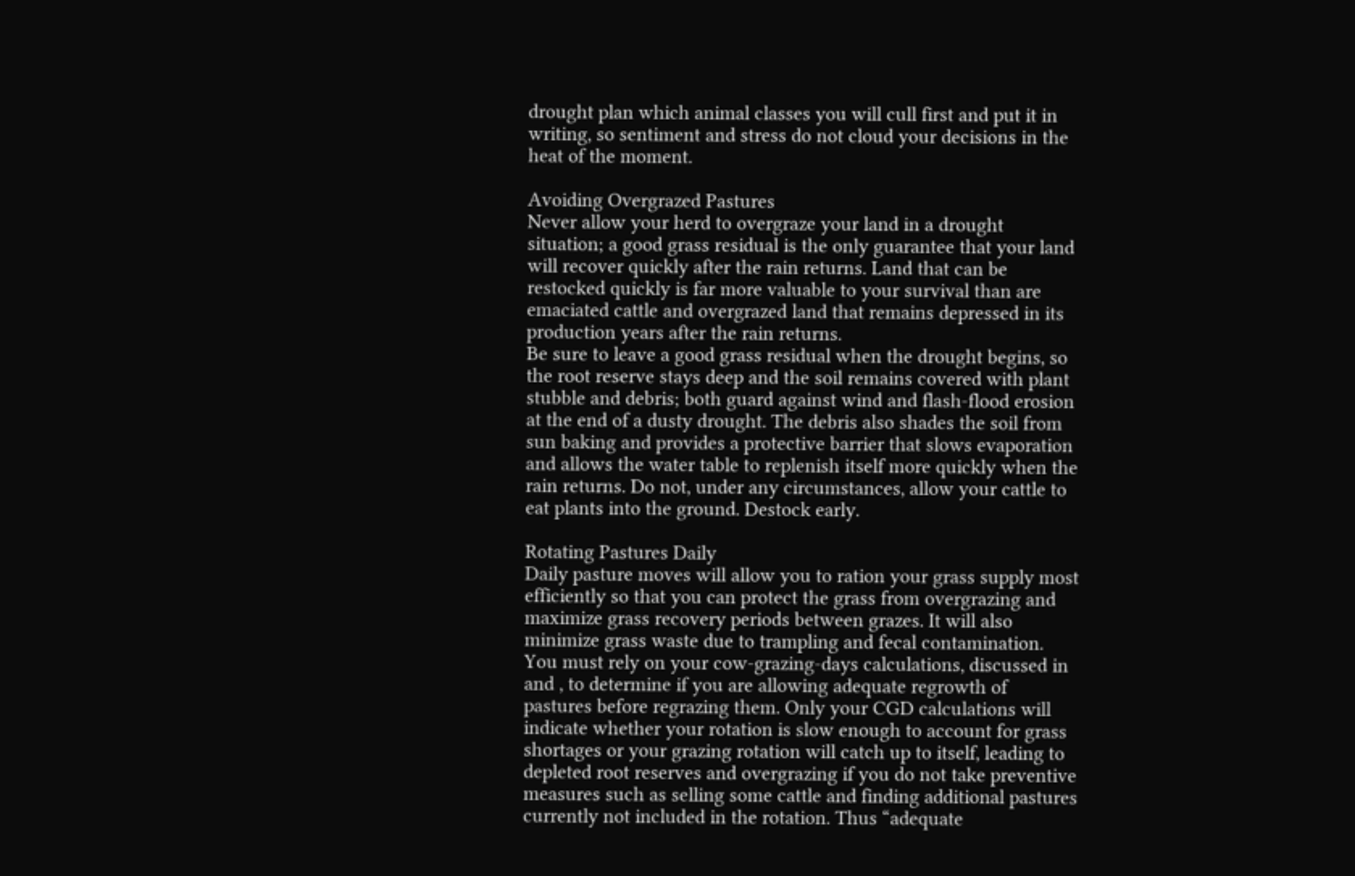drought plan which animal classes you will cull first and put it in writing, so sentiment and stress do not cloud your decisions in the heat of the moment.

Avoiding Overgrazed Pastures
Never allow your herd to overgraze your land in a drought situation; a good grass residual is the only guarantee that your land will recover quickly after the rain returns. Land that can be restocked quickly is far more valuable to your survival than are emaciated cattle and overgrazed land that remains depressed in its production years after the rain returns.
Be sure to leave a good grass residual when the drought begins, so the root reserve stays deep and the soil remains covered with plant stubble and debris; both guard against wind and flash-flood erosion at the end of a dusty drought. The debris also shades the soil from sun baking and provides a protective barrier that slows evaporation and allows the water table to replenish itself more quickly when the rain returns. Do not, under any circumstances, allow your cattle to eat plants into the ground. Destock early.

Rotating Pastures Daily
Daily pasture moves will allow you to ration your grass supply most efficiently so that you can protect the grass from overgrazing and maximize grass recovery periods between grazes. It will also minimize grass waste due to trampling and fecal contamination.
You must rely on your cow-grazing-days calculations, discussed in and , to determine if you are allowing adequate regrowth of pastures before regrazing them. Only your CGD calculations will indicate whether your rotation is slow enough to account for grass shortages or your grazing rotation will catch up to itself, leading to depleted root reserves and overgrazing if you do not take preventive measures such as selling some cattle and finding additional pastures currently not included in the rotation. Thus “adequate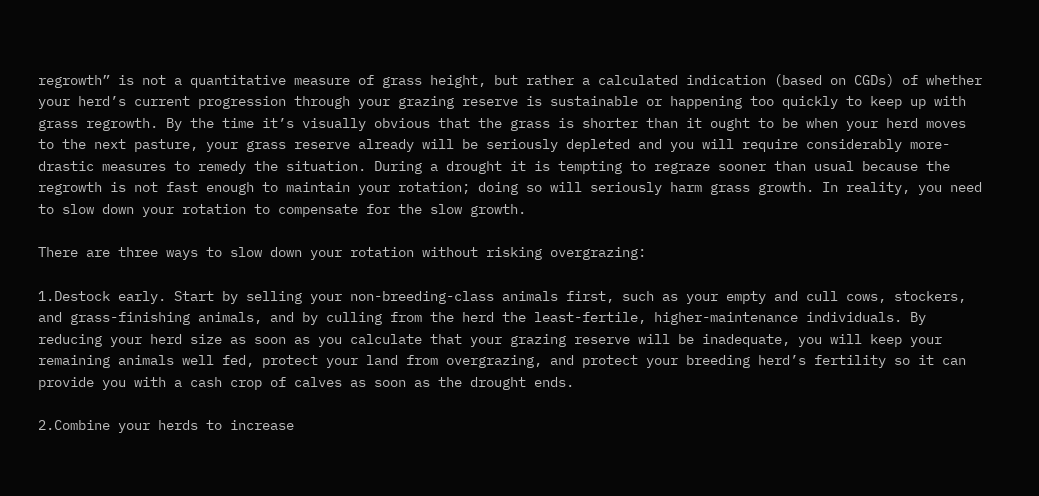regrowth” is not a quantitative measure of grass height, but rather a calculated indication (based on CGDs) of whether your herd’s current progression through your grazing reserve is sustainable or happening too quickly to keep up with grass regrowth. By the time it’s visually obvious that the grass is shorter than it ought to be when your herd moves to the next pasture, your grass reserve already will be seriously depleted and you will require considerably more-drastic measures to remedy the situation. During a drought it is tempting to regraze sooner than usual because the regrowth is not fast enough to maintain your rotation; doing so will seriously harm grass growth. In reality, you need to slow down your rotation to compensate for the slow growth.

There are three ways to slow down your rotation without risking overgrazing:

1.Destock early. Start by selling your non-breeding-class animals first, such as your empty and cull cows, stockers, and grass-finishing animals, and by culling from the herd the least-fertile, higher-maintenance individuals. By reducing your herd size as soon as you calculate that your grazing reserve will be inadequate, you will keep your remaining animals well fed, protect your land from overgrazing, and protect your breeding herd’s fertility so it can provide you with a cash crop of calves as soon as the drought ends.

2.Combine your herds to increase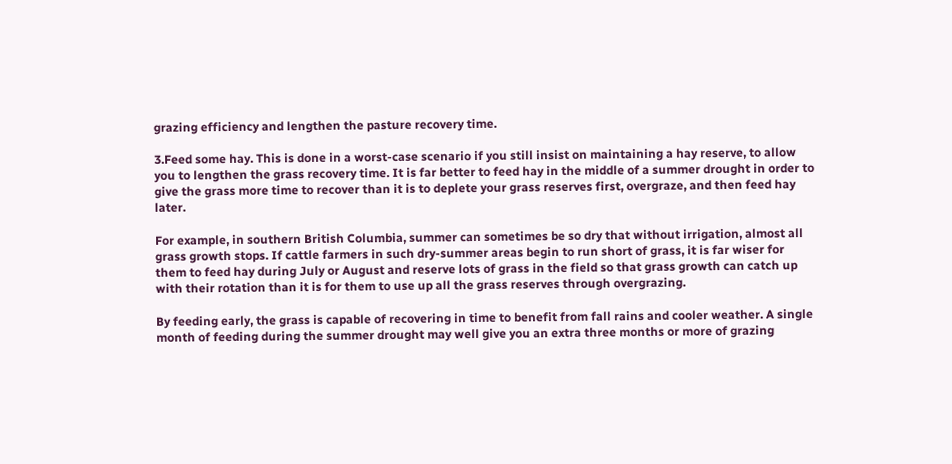grazing efficiency and lengthen the pasture recovery time.

3.Feed some hay. This is done in a worst-case scenario if you still insist on maintaining a hay reserve, to allow you to lengthen the grass recovery time. It is far better to feed hay in the middle of a summer drought in order to give the grass more time to recover than it is to deplete your grass reserves first, overgraze, and then feed hay later.

For example, in southern British Columbia, summer can sometimes be so dry that without irrigation, almost all grass growth stops. If cattle farmers in such dry-summer areas begin to run short of grass, it is far wiser for them to feed hay during July or August and reserve lots of grass in the field so that grass growth can catch up with their rotation than it is for them to use up all the grass reserves through overgrazing.

By feeding early, the grass is capable of recovering in time to benefit from fall rains and cooler weather. A single month of feeding during the summer drought may well give you an extra three months or more of grazing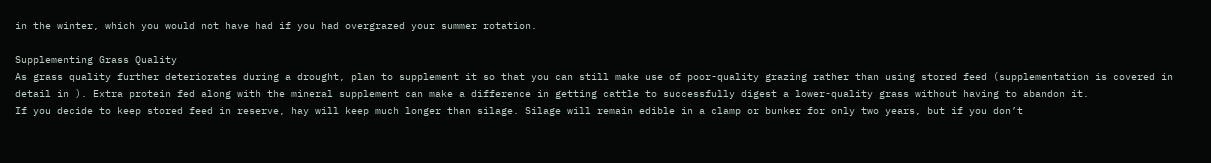in the winter, which you would not have had if you had overgrazed your summer rotation.

Supplementing Grass Quality
As grass quality further deteriorates during a drought, plan to supplement it so that you can still make use of poor-quality grazing rather than using stored feed (supplementation is covered in detail in ). Extra protein fed along with the mineral supplement can make a difference in getting cattle to successfully digest a lower-quality grass without having to abandon it.
If you decide to keep stored feed in reserve, hay will keep much longer than silage. Silage will remain edible in a clamp or bunker for only two years, but if you don’t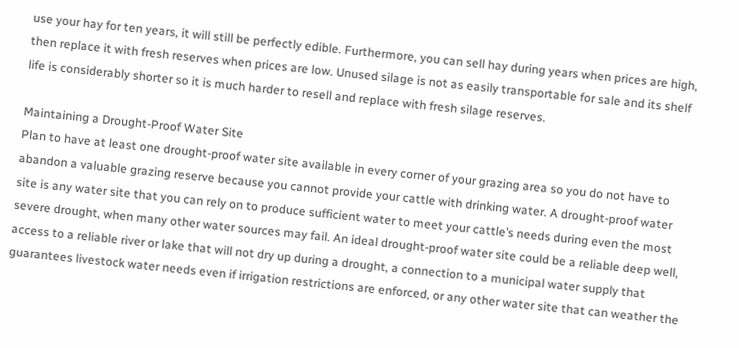use your hay for ten years, it will still be perfectly edible. Furthermore, you can sell hay during years when prices are high, then replace it with fresh reserves when prices are low. Unused silage is not as easily transportable for sale and its shelf life is considerably shorter so it is much harder to resell and replace with fresh silage reserves.

Maintaining a Drought-Proof Water Site
Plan to have at least one drought-proof water site available in every corner of your grazing area so you do not have to abandon a valuable grazing reserve because you cannot provide your cattle with drinking water. A drought-proof water site is any water site that you can rely on to produce sufficient water to meet your cattle’s needs during even the most severe drought, when many other water sources may fail. An ideal drought-proof water site could be a reliable deep well, access to a reliable river or lake that will not dry up during a drought, a connection to a municipal water supply that guarantees livestock water needs even if irrigation restrictions are enforced, or any other water site that can weather the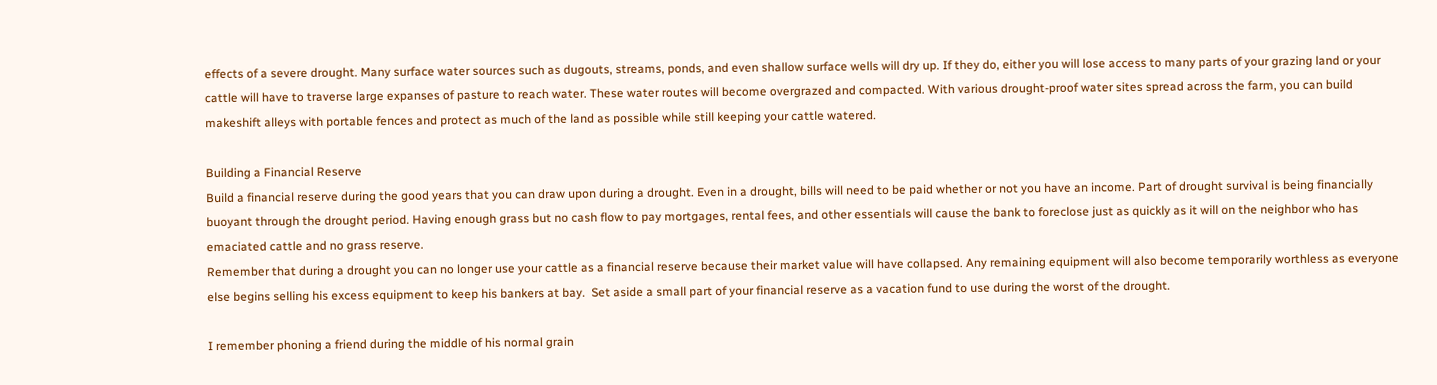effects of a severe drought. Many surface water sources such as dugouts, streams, ponds, and even shallow surface wells will dry up. If they do, either you will lose access to many parts of your grazing land or your cattle will have to traverse large expanses of pasture to reach water. These water routes will become overgrazed and compacted. With various drought-proof water sites spread across the farm, you can build makeshift alleys with portable fences and protect as much of the land as possible while still keeping your cattle watered.

Building a Financial Reserve
Build a financial reserve during the good years that you can draw upon during a drought. Even in a drought, bills will need to be paid whether or not you have an income. Part of drought survival is being financially buoyant through the drought period. Having enough grass but no cash flow to pay mortgages, rental fees, and other essentials will cause the bank to foreclose just as quickly as it will on the neighbor who has emaciated cattle and no grass reserve.
Remember that during a drought you can no longer use your cattle as a financial reserve because their market value will have collapsed. Any remaining equipment will also become temporarily worthless as everyone else begins selling his excess equipment to keep his bankers at bay.  Set aside a small part of your financial reserve as a vacation fund to use during the worst of the drought.

I remember phoning a friend during the middle of his normal grain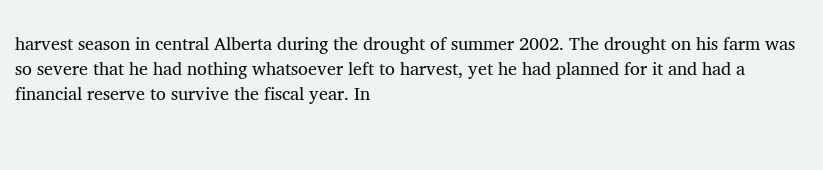harvest season in central Alberta during the drought of summer 2002. The drought on his farm was so severe that he had nothing whatsoever left to harvest, yet he had planned for it and had a financial reserve to survive the fiscal year. In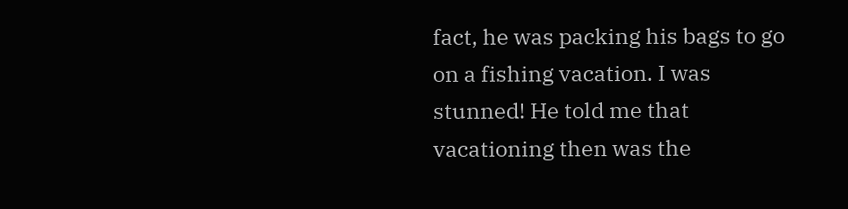fact, he was packing his bags to go on a fishing vacation. I was stunned! He told me that vacationing then was the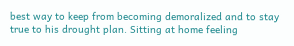best way to keep from becoming demoralized and to stay true to his drought plan. Sitting at home feeling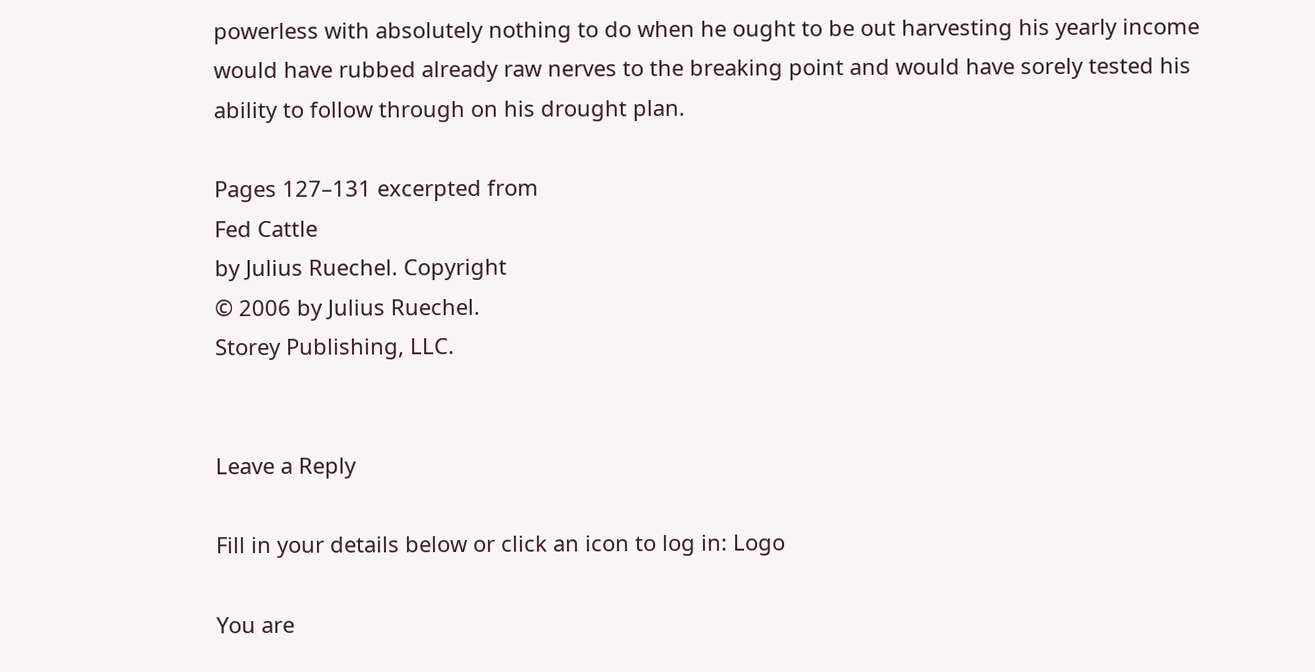powerless with absolutely nothing to do when he ought to be out harvesting his yearly income would have rubbed already raw nerves to the breaking point and would have sorely tested his ability to follow through on his drought plan.

Pages 127–131 excerpted from
Fed Cattle
by Julius Ruechel. Copyright
© 2006 by Julius Ruechel.
Storey Publishing, LLC.


Leave a Reply

Fill in your details below or click an icon to log in: Logo

You are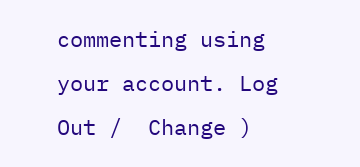commenting using your account. Log Out /  Change )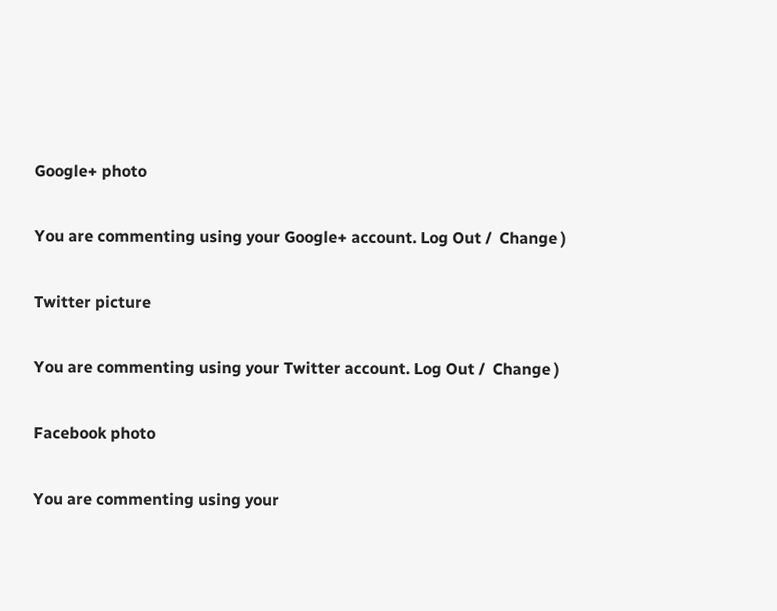Google+ photo

You are commenting using your Google+ account. Log Out /  Change )

Twitter picture

You are commenting using your Twitter account. Log Out /  Change )

Facebook photo

You are commenting using your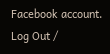Facebook account. Log Out /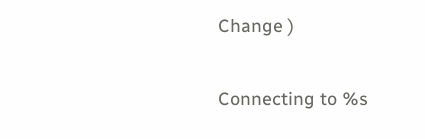Change )


Connecting to %s